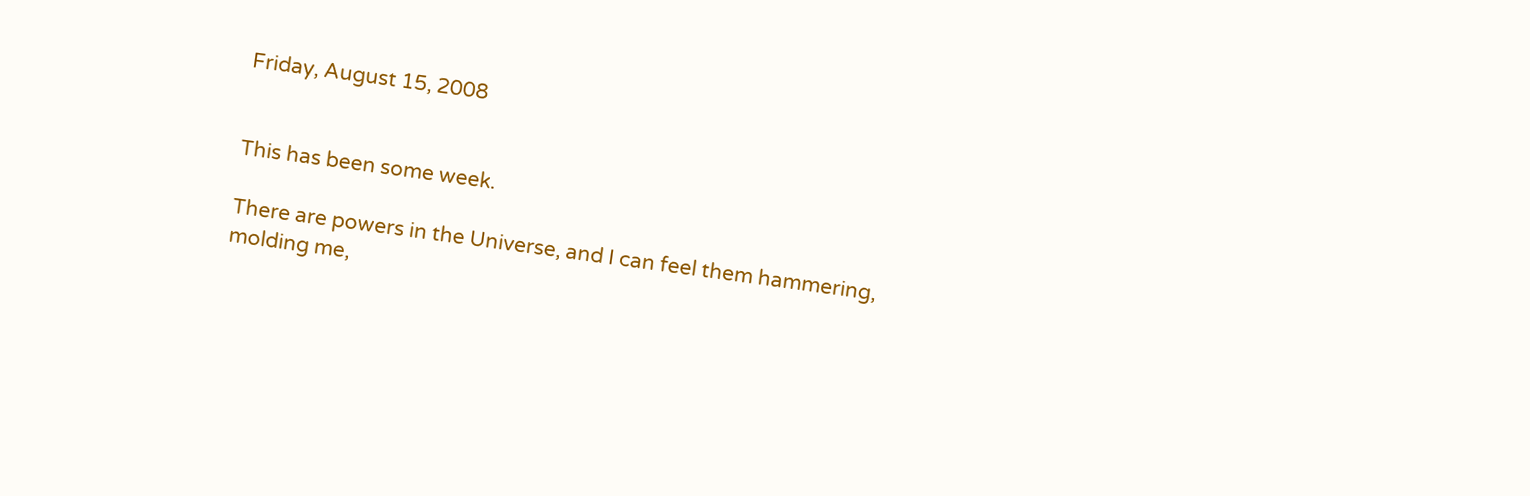Friday, August 15, 2008


This has been some week.

There are powers in the Universe, and I can feel them hammering, molding me,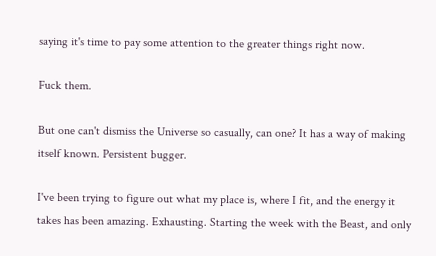saying it's time to pay some attention to the greater things right now.

Fuck them.

But one can't dismiss the Universe so casually, can one? It has a way of making itself known. Persistent bugger.

I've been trying to figure out what my place is, where I fit, and the energy it takes has been amazing. Exhausting. Starting the week with the Beast, and only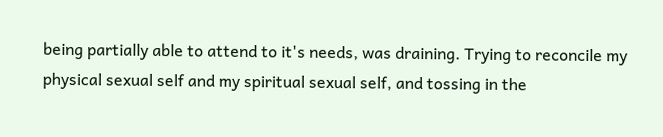being partially able to attend to it's needs, was draining. Trying to reconcile my physical sexual self and my spiritual sexual self, and tossing in the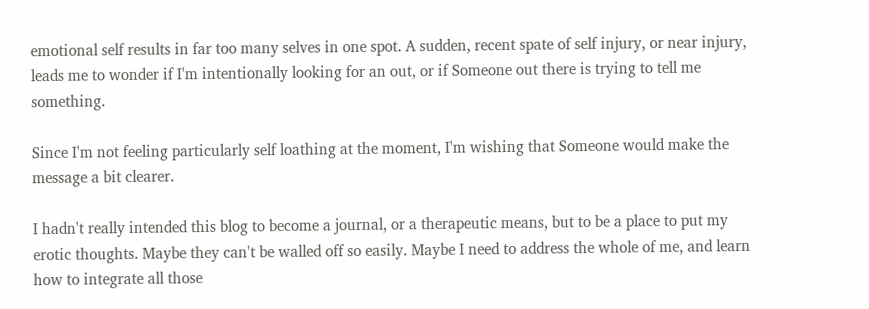emotional self results in far too many selves in one spot. A sudden, recent spate of self injury, or near injury, leads me to wonder if I'm intentionally looking for an out, or if Someone out there is trying to tell me something.

Since I'm not feeling particularly self loathing at the moment, I'm wishing that Someone would make the message a bit clearer.

I hadn't really intended this blog to become a journal, or a therapeutic means, but to be a place to put my erotic thoughts. Maybe they can't be walled off so easily. Maybe I need to address the whole of me, and learn how to integrate all those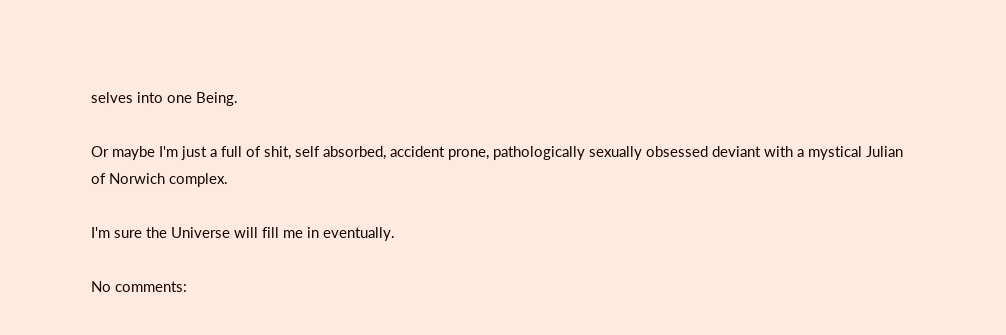selves into one Being.

Or maybe I'm just a full of shit, self absorbed, accident prone, pathologically sexually obsessed deviant with a mystical Julian of Norwich complex.

I'm sure the Universe will fill me in eventually.

No comments: